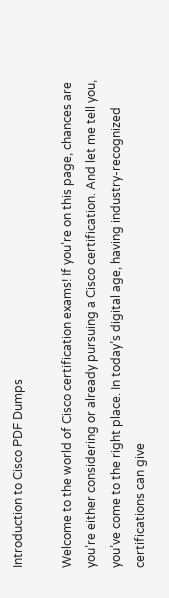Introduction to Cisco PDF Dumps

Welcome to the world of Cisco certification exams! If you’re on this page, chances are you’re either considering or already pursuing a Cisco certification. And let me tell you, you’ve come to the right place. In today’s digital age, having industry-recognized certifications can give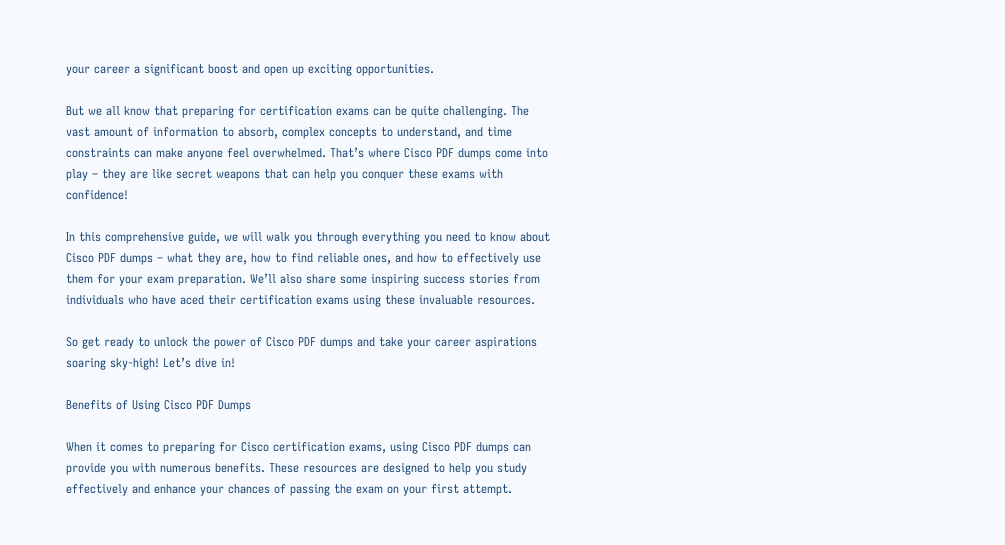your career a significant boost and open up exciting opportunities.

But we all know that preparing for certification exams can be quite challenging. The vast amount of information to absorb, complex concepts to understand, and time constraints can make anyone feel overwhelmed. That’s where Cisco PDF dumps come into play – they are like secret weapons that can help you conquer these exams with confidence!

In this comprehensive guide, we will walk you through everything you need to know about Cisco PDF dumps – what they are, how to find reliable ones, and how to effectively use them for your exam preparation. We’ll also share some inspiring success stories from individuals who have aced their certification exams using these invaluable resources.

So get ready to unlock the power of Cisco PDF dumps and take your career aspirations soaring sky-high! Let’s dive in!

Benefits of Using Cisco PDF Dumps

When it comes to preparing for Cisco certification exams, using Cisco PDF dumps can provide you with numerous benefits. These resources are designed to help you study effectively and enhance your chances of passing the exam on your first attempt.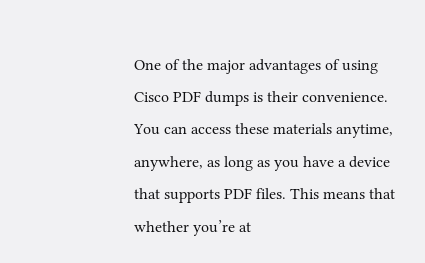One of the major advantages of using Cisco PDF dumps is their convenience. You can access these materials anytime, anywhere, as long as you have a device that supports PDF files. This means that whether you’re at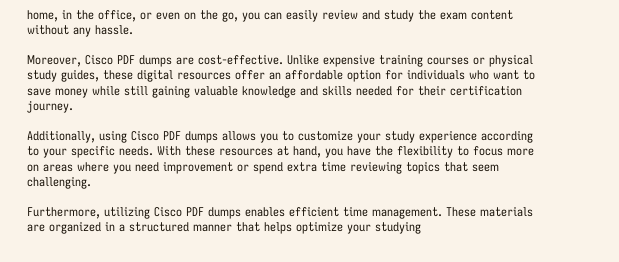home, in the office, or even on the go, you can easily review and study the exam content without any hassle.

Moreover, Cisco PDF dumps are cost-effective. Unlike expensive training courses or physical study guides, these digital resources offer an affordable option for individuals who want to save money while still gaining valuable knowledge and skills needed for their certification journey.

Additionally, using Cisco PDF dumps allows you to customize your study experience according to your specific needs. With these resources at hand, you have the flexibility to focus more on areas where you need improvement or spend extra time reviewing topics that seem challenging.

Furthermore, utilizing Cisco PDF dumps enables efficient time management. These materials are organized in a structured manner that helps optimize your studying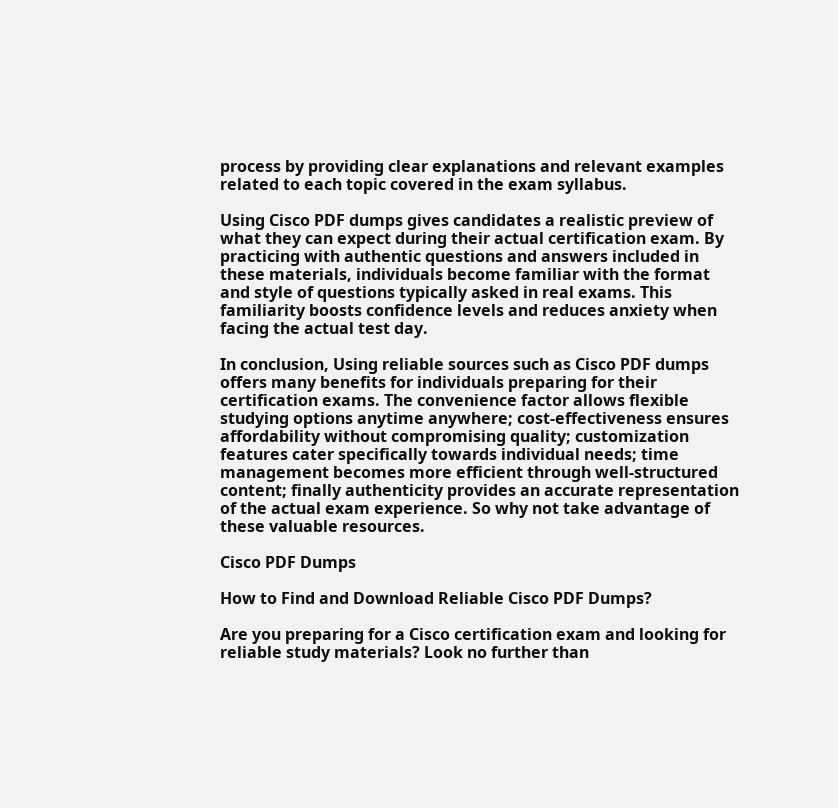process by providing clear explanations and relevant examples related to each topic covered in the exam syllabus.

Using Cisco PDF dumps gives candidates a realistic preview of what they can expect during their actual certification exam. By practicing with authentic questions and answers included in these materials, individuals become familiar with the format and style of questions typically asked in real exams. This familiarity boosts confidence levels and reduces anxiety when facing the actual test day.

In conclusion, Using reliable sources such as Cisco PDF dumps offers many benefits for individuals preparing for their certification exams. The convenience factor allows flexible studying options anytime anywhere; cost-effectiveness ensures affordability without compromising quality; customization features cater specifically towards individual needs; time management becomes more efficient through well-structured content; finally authenticity provides an accurate representation of the actual exam experience. So why not take advantage of these valuable resources.

Cisco PDF Dumps

How to Find and Download Reliable Cisco PDF Dumps?

Are you preparing for a Cisco certification exam and looking for reliable study materials? Look no further than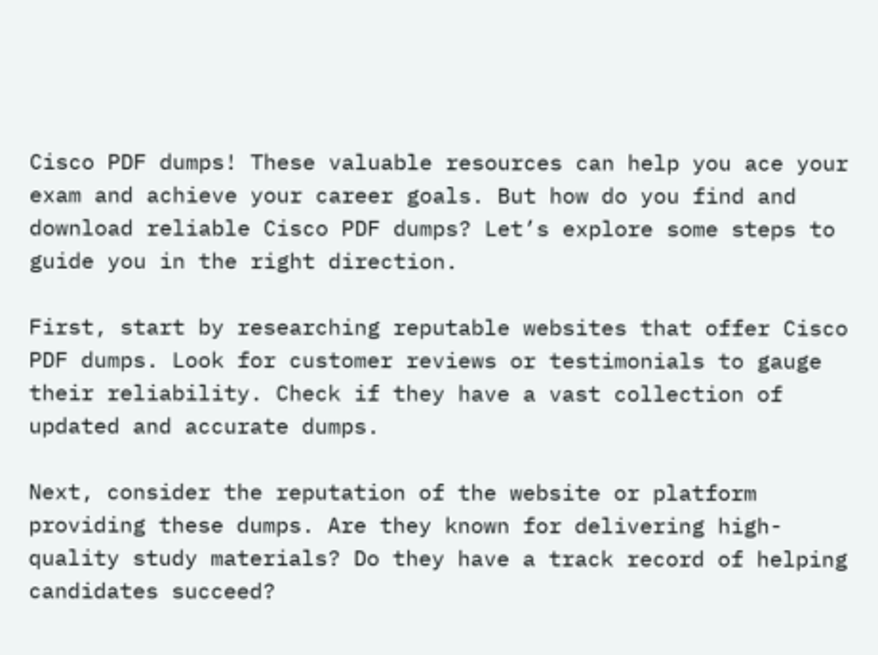Cisco PDF dumps! These valuable resources can help you ace your exam and achieve your career goals. But how do you find and download reliable Cisco PDF dumps? Let’s explore some steps to guide you in the right direction.

First, start by researching reputable websites that offer Cisco PDF dumps. Look for customer reviews or testimonials to gauge their reliability. Check if they have a vast collection of updated and accurate dumps.

Next, consider the reputation of the website or platform providing these dumps. Are they known for delivering high-quality study materials? Do they have a track record of helping candidates succeed?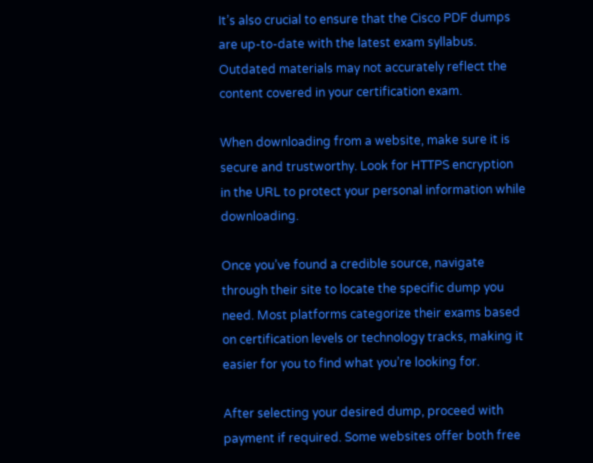It’s also crucial to ensure that the Cisco PDF dumps are up-to-date with the latest exam syllabus. Outdated materials may not accurately reflect the content covered in your certification exam.

When downloading from a website, make sure it is secure and trustworthy. Look for HTTPS encryption in the URL to protect your personal information while downloading.

Once you’ve found a credible source, navigate through their site to locate the specific dump you need. Most platforms categorize their exams based on certification levels or technology tracks, making it easier for you to find what you’re looking for.

After selecting your desired dump, proceed with payment if required. Some websites offer both free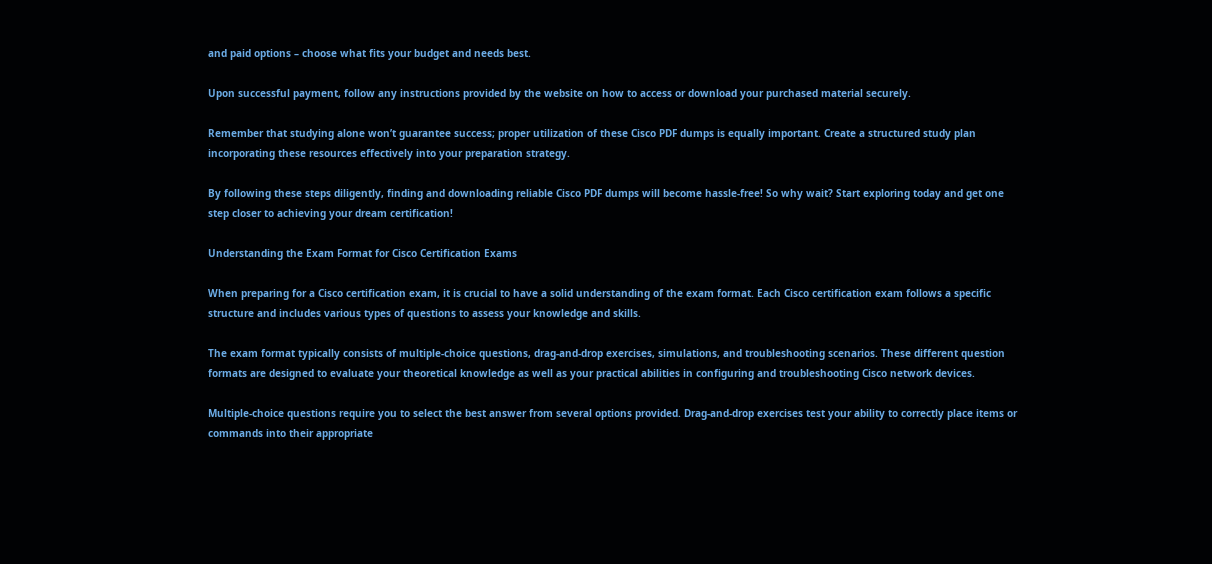and paid options – choose what fits your budget and needs best.

Upon successful payment, follow any instructions provided by the website on how to access or download your purchased material securely.

Remember that studying alone won’t guarantee success; proper utilization of these Cisco PDF dumps is equally important. Create a structured study plan incorporating these resources effectively into your preparation strategy.

By following these steps diligently, finding and downloading reliable Cisco PDF dumps will become hassle-free! So why wait? Start exploring today and get one step closer to achieving your dream certification!

Understanding the Exam Format for Cisco Certification Exams

When preparing for a Cisco certification exam, it is crucial to have a solid understanding of the exam format. Each Cisco certification exam follows a specific structure and includes various types of questions to assess your knowledge and skills.

The exam format typically consists of multiple-choice questions, drag-and-drop exercises, simulations, and troubleshooting scenarios. These different question formats are designed to evaluate your theoretical knowledge as well as your practical abilities in configuring and troubleshooting Cisco network devices.

Multiple-choice questions require you to select the best answer from several options provided. Drag-and-drop exercises test your ability to correctly place items or commands into their appropriate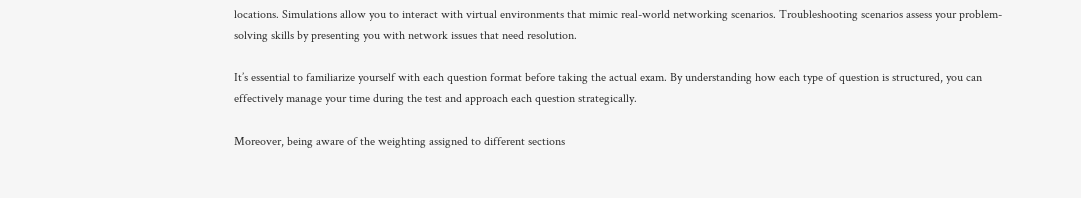locations. Simulations allow you to interact with virtual environments that mimic real-world networking scenarios. Troubleshooting scenarios assess your problem-solving skills by presenting you with network issues that need resolution.

It’s essential to familiarize yourself with each question format before taking the actual exam. By understanding how each type of question is structured, you can effectively manage your time during the test and approach each question strategically.

Moreover, being aware of the weighting assigned to different sections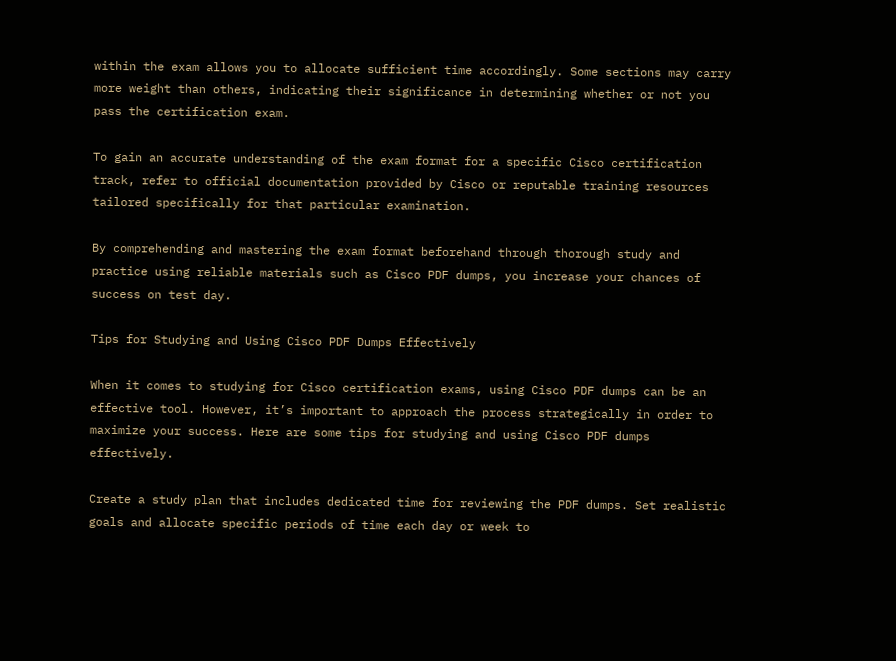within the exam allows you to allocate sufficient time accordingly. Some sections may carry more weight than others, indicating their significance in determining whether or not you pass the certification exam.

To gain an accurate understanding of the exam format for a specific Cisco certification track, refer to official documentation provided by Cisco or reputable training resources tailored specifically for that particular examination.

By comprehending and mastering the exam format beforehand through thorough study and practice using reliable materials such as Cisco PDF dumps, you increase your chances of success on test day.

Tips for Studying and Using Cisco PDF Dumps Effectively

When it comes to studying for Cisco certification exams, using Cisco PDF dumps can be an effective tool. However, it’s important to approach the process strategically in order to maximize your success. Here are some tips for studying and using Cisco PDF dumps effectively.

Create a study plan that includes dedicated time for reviewing the PDF dumps. Set realistic goals and allocate specific periods of time each day or week to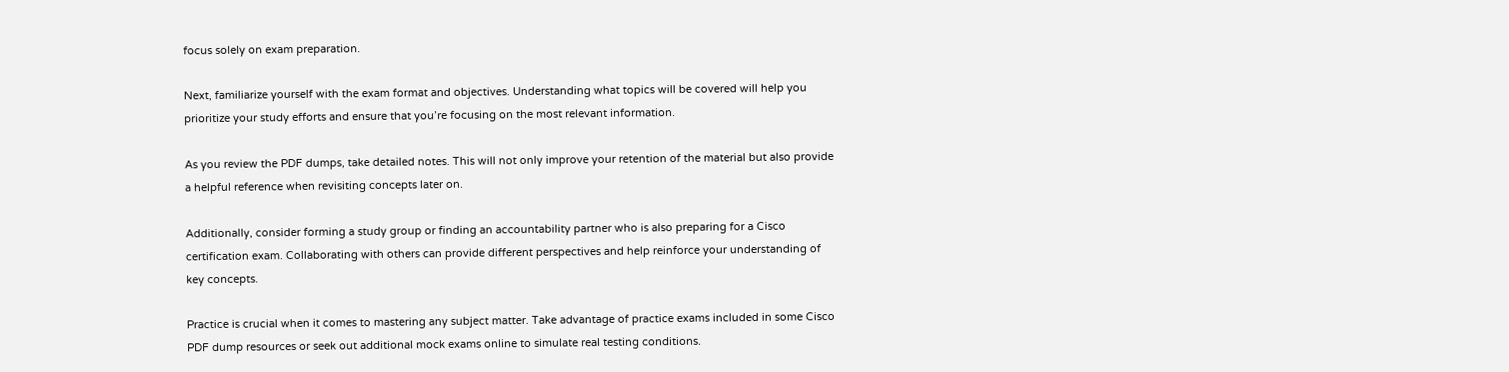focus solely on exam preparation.

Next, familiarize yourself with the exam format and objectives. Understanding what topics will be covered will help you prioritize your study efforts and ensure that you’re focusing on the most relevant information.

As you review the PDF dumps, take detailed notes. This will not only improve your retention of the material but also provide a helpful reference when revisiting concepts later on.

Additionally, consider forming a study group or finding an accountability partner who is also preparing for a Cisco certification exam. Collaborating with others can provide different perspectives and help reinforce your understanding of key concepts.

Practice is crucial when it comes to mastering any subject matter. Take advantage of practice exams included in some Cisco PDF dump resources or seek out additional mock exams online to simulate real testing conditions.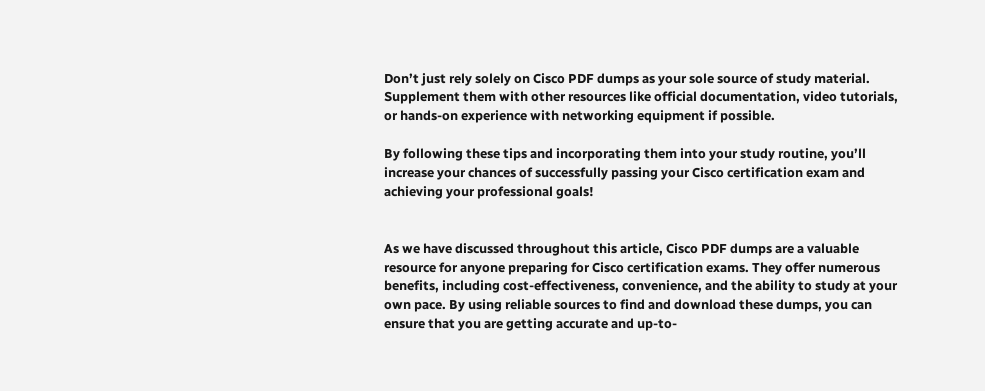Don’t just rely solely on Cisco PDF dumps as your sole source of study material. Supplement them with other resources like official documentation, video tutorials, or hands-on experience with networking equipment if possible.

By following these tips and incorporating them into your study routine, you’ll increase your chances of successfully passing your Cisco certification exam and achieving your professional goals!


As we have discussed throughout this article, Cisco PDF dumps are a valuable resource for anyone preparing for Cisco certification exams. They offer numerous benefits, including cost-effectiveness, convenience, and the ability to study at your own pace. By using reliable sources to find and download these dumps, you can ensure that you are getting accurate and up-to-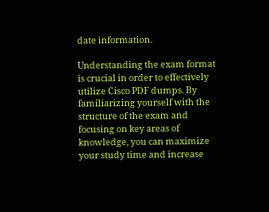date information.

Understanding the exam format is crucial in order to effectively utilize Cisco PDF dumps. By familiarizing yourself with the structure of the exam and focusing on key areas of knowledge, you can maximize your study time and increase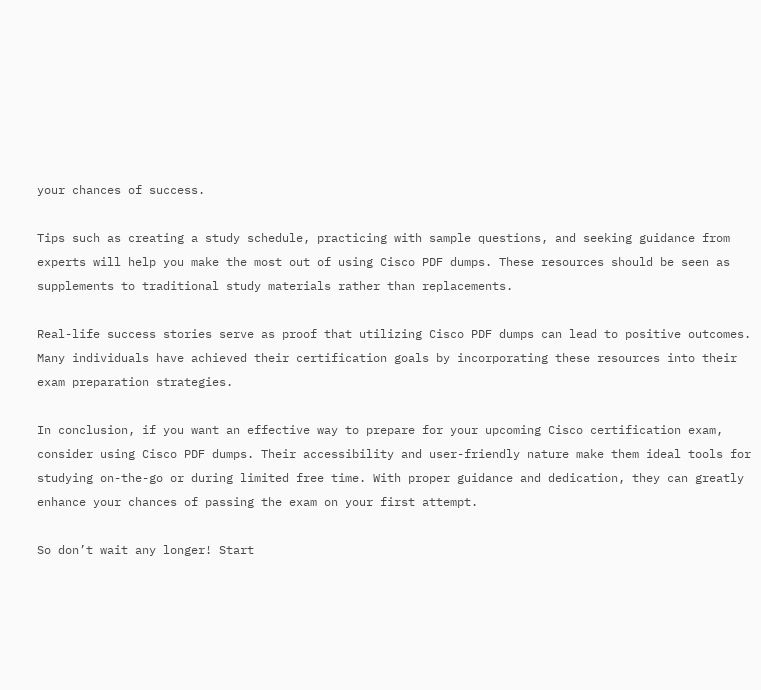your chances of success.

Tips such as creating a study schedule, practicing with sample questions, and seeking guidance from experts will help you make the most out of using Cisco PDF dumps. These resources should be seen as supplements to traditional study materials rather than replacements.

Real-life success stories serve as proof that utilizing Cisco PDF dumps can lead to positive outcomes. Many individuals have achieved their certification goals by incorporating these resources into their exam preparation strategies.

In conclusion, if you want an effective way to prepare for your upcoming Cisco certification exam, consider using Cisco PDF dumps. Their accessibility and user-friendly nature make them ideal tools for studying on-the-go or during limited free time. With proper guidance and dedication, they can greatly enhance your chances of passing the exam on your first attempt.

So don’t wait any longer! Start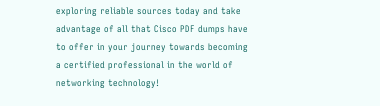exploring reliable sources today and take advantage of all that Cisco PDF dumps have to offer in your journey towards becoming a certified professional in the world of networking technology!